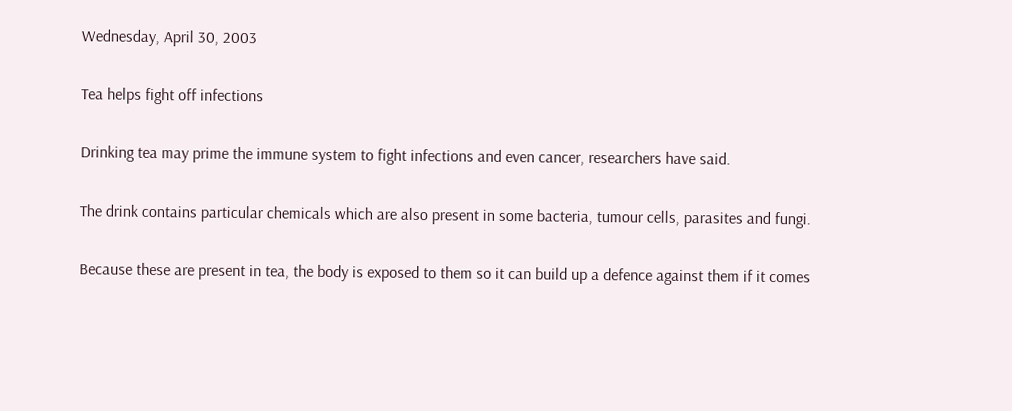Wednesday, April 30, 2003

Tea helps fight off infections

Drinking tea may prime the immune system to fight infections and even cancer, researchers have said.

The drink contains particular chemicals which are also present in some bacteria, tumour cells, parasites and fungi.

Because these are present in tea, the body is exposed to them so it can build up a defence against them if it comes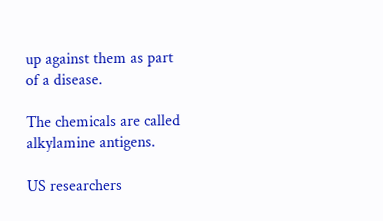up against them as part of a disease.

The chemicals are called alkylamine antigens.

US researchers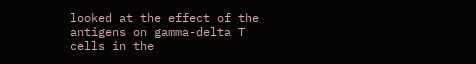looked at the effect of the antigens on gamma-delta T cells in the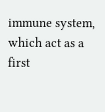immune system, which act as a first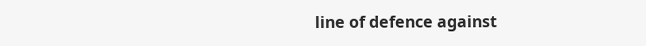line of defence against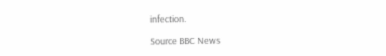infection.

Source BBC News